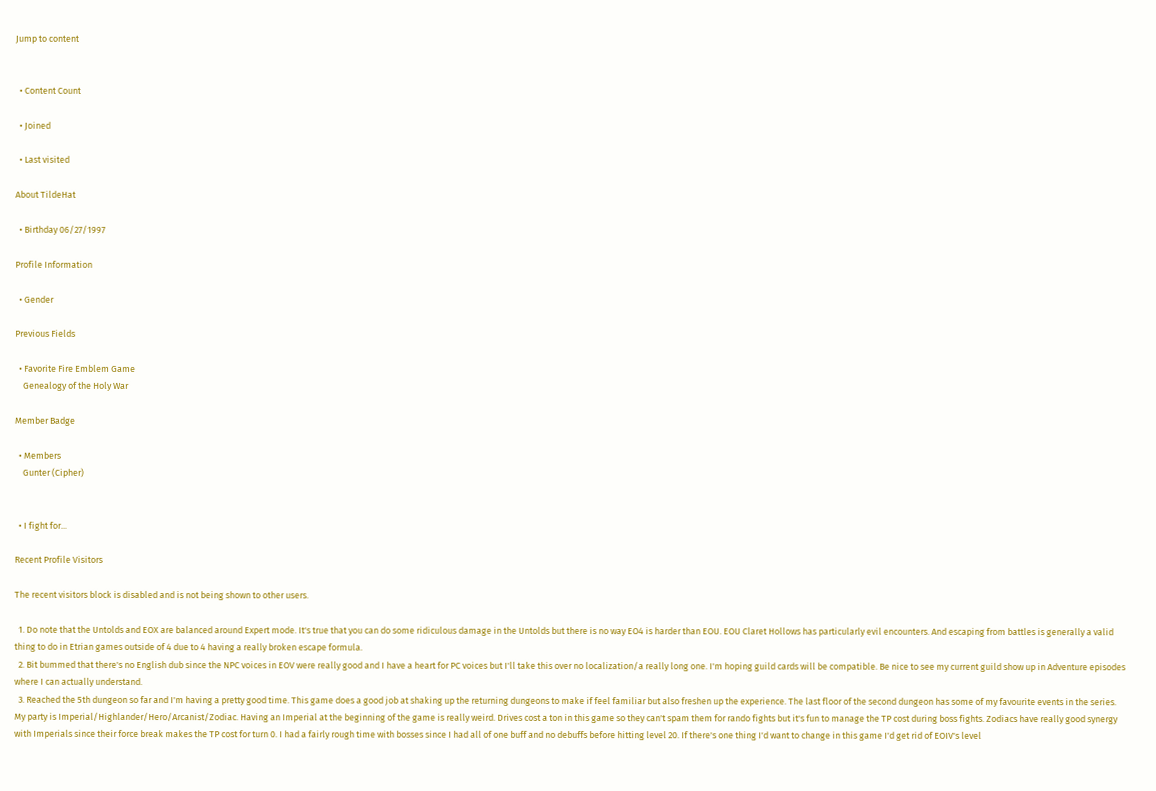Jump to content


  • Content Count

  • Joined

  • Last visited

About TildeHat

  • Birthday 06/27/1997

Profile Information

  • Gender

Previous Fields

  • Favorite Fire Emblem Game
    Genealogy of the Holy War

Member Badge

  • Members
    Gunter (Cipher)


  • I fight for...

Recent Profile Visitors

The recent visitors block is disabled and is not being shown to other users.

  1. Do note that the Untolds and EOX are balanced around Expert mode. It's true that you can do some ridiculous damage in the Untolds but there is no way EO4 is harder than EOU. EOU Claret Hollows has particularly evil encounters. And escaping from battles is generally a valid thing to do in Etrian games outside of 4 due to 4 having a really broken escape formula.
  2. Bit bummed that there's no English dub since the NPC voices in EOV were really good and I have a heart for PC voices but I'll take this over no localization/a really long one. I'm hoping guild cards will be compatible. Be nice to see my current guild show up in Adventure episodes where I can actually understand.
  3. Reached the 5th dungeon so far and I'm having a pretty good time. This game does a good job at shaking up the returning dungeons to make if feel familiar but also freshen up the experience. The last floor of the second dungeon has some of my favourite events in the series. My party is Imperial/Highlander/Hero/Arcanist/Zodiac. Having an Imperial at the beginning of the game is really weird. Drives cost a ton in this game so they can't spam them for rando fights but it's fun to manage the TP cost during boss fights. Zodiacs have really good synergy with Imperials since their force break makes the TP cost for turn 0. I had a fairly rough time with bosses since I had all of one buff and no debuffs before hitting level 20. If there's one thing I'd want to change in this game I'd get rid of EOIV's level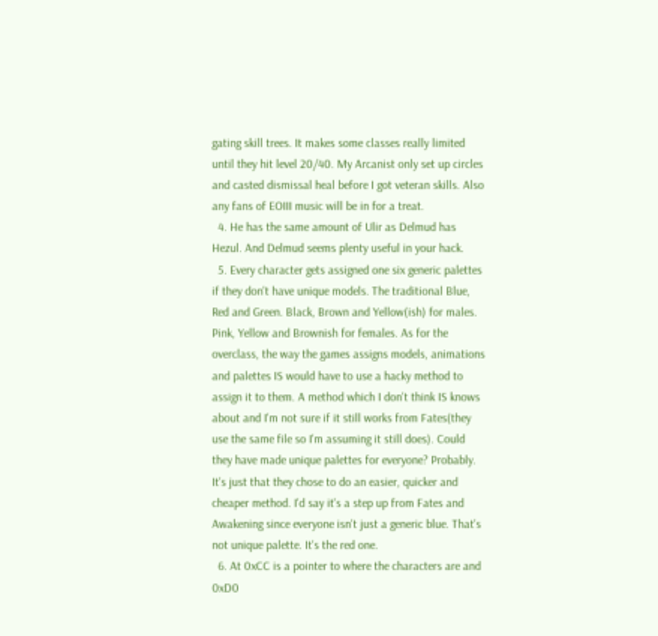gating skill trees. It makes some classes really limited until they hit level 20/40. My Arcanist only set up circles and casted dismissal heal before I got veteran skills. Also any fans of EOIII music will be in for a treat.
  4. He has the same amount of Ulir as Delmud has Hezul. And Delmud seems plenty useful in your hack.
  5. Every character gets assigned one six generic palettes if they don't have unique models. The traditional Blue, Red and Green. Black, Brown and Yellow(ish) for males. Pink, Yellow and Brownish for females. As for the overclass, the way the games assigns models, animations and palettes IS would have to use a hacky method to assign it to them. A method which I don't think IS knows about and I'm not sure if it still works from Fates(they use the same file so I'm assuming it still does). Could they have made unique palettes for everyone? Probably. It's just that they chose to do an easier, quicker and cheaper method. I'd say it's a step up from Fates and Awakening since everyone isn't just a generic blue. That's not unique palette. It's the red one.
  6. At 0xCC is a pointer to where the characters are and 0xD0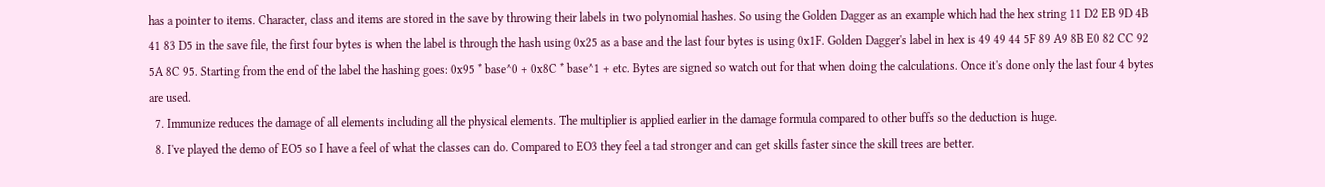has a pointer to items. Character, class and items are stored in the save by throwing their labels in two polynomial hashes. So using the Golden Dagger as an example which had the hex string 11 D2 EB 9D 4B 41 83 D5 in the save file, the first four bytes is when the label is through the hash using 0x25 as a base and the last four bytes is using 0x1F. Golden Dagger's label in hex is 49 49 44 5F 89 A9 8B E0 82 CC 92 5A 8C 95. Starting from the end of the label the hashing goes: 0x95 * base^0 + 0x8C * base^1 + etc. Bytes are signed so watch out for that when doing the calculations. Once it's done only the last four 4 bytes are used.
  7. Immunize reduces the damage of all elements including all the physical elements. The multiplier is applied earlier in the damage formula compared to other buffs so the deduction is huge.
  8. I've played the demo of EO5 so I have a feel of what the classes can do. Compared to EO3 they feel a tad stronger and can get skills faster since the skill trees are better.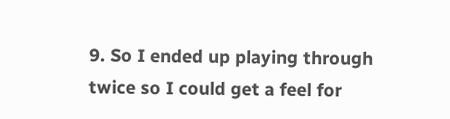9. So I ended up playing through twice so I could get a feel for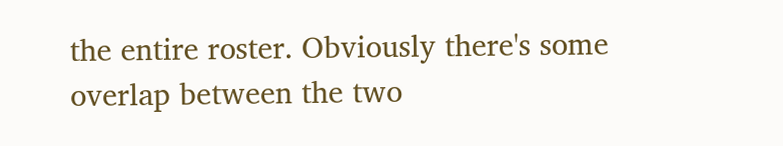the entire roster. Obviously there's some overlap between the two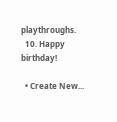playthroughs.
  10. Happy birthday!

  • Create New...